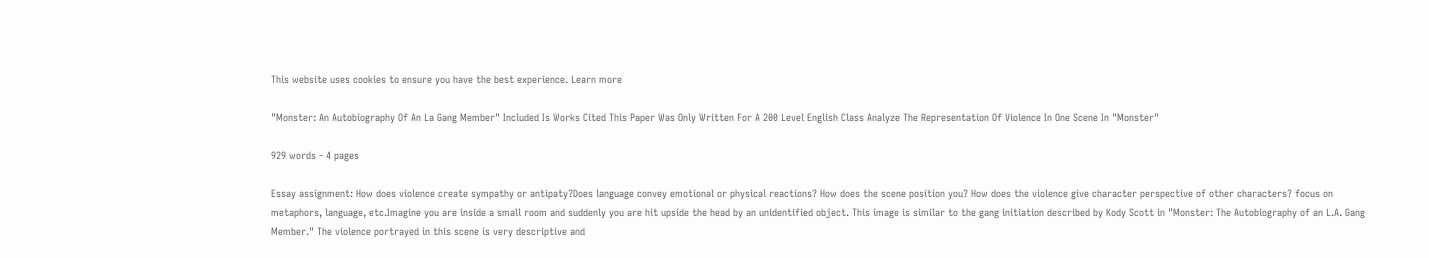This website uses cookies to ensure you have the best experience. Learn more

"Monster: An Autobiography Of An La Gang Member" Included Is Works Cited This Paper Was Only Written For A 200 Level English Class Analyze The Representation Of Violence In One Scene In "Monster"

929 words - 4 pages

Essay assignment: How does violence create sympathy or antipaty?Does language convey emotional or physical reactions? How does the scene position you? How does the violence give character perspective of other characters? focus on metaphors, language, etc.Imagine you are inside a small room and suddenly you are hit upside the head by an unidentified object. This image is similar to the gang initiation described by Kody Scott in "Monster: The Autobiography of an L.A. Gang Member." The violence portrayed in this scene is very descriptive and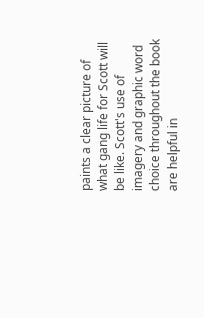paints a clear picture of what gang life for Scott will be like. Scott's use of imagery and graphic word choice throughout the book are helpful in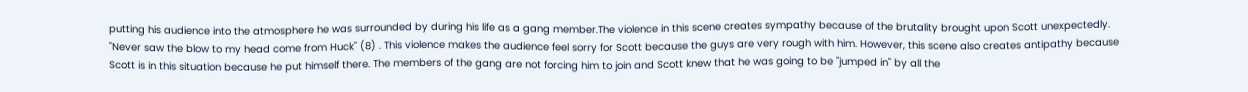putting his audience into the atmosphere he was surrounded by during his life as a gang member.The violence in this scene creates sympathy because of the brutality brought upon Scott unexpectedly. "Never saw the blow to my head come from Huck" (8) . This violence makes the audience feel sorry for Scott because the guys are very rough with him. However, this scene also creates antipathy because Scott is in this situation because he put himself there. The members of the gang are not forcing him to join and Scott knew that he was going to be "jumped in" by all the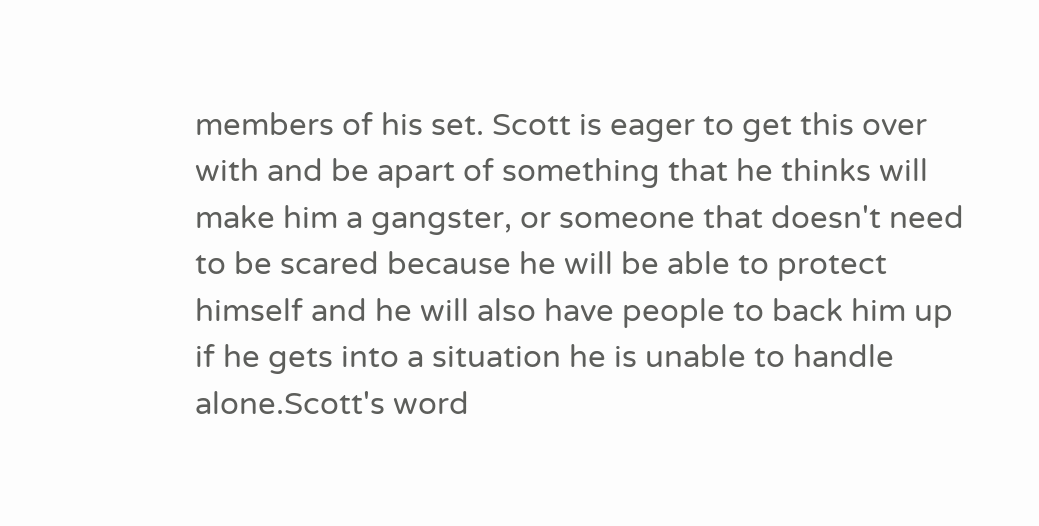members of his set. Scott is eager to get this over with and be apart of something that he thinks will make him a gangster, or someone that doesn't need to be scared because he will be able to protect himself and he will also have people to back him up if he gets into a situation he is unable to handle alone.Scott's word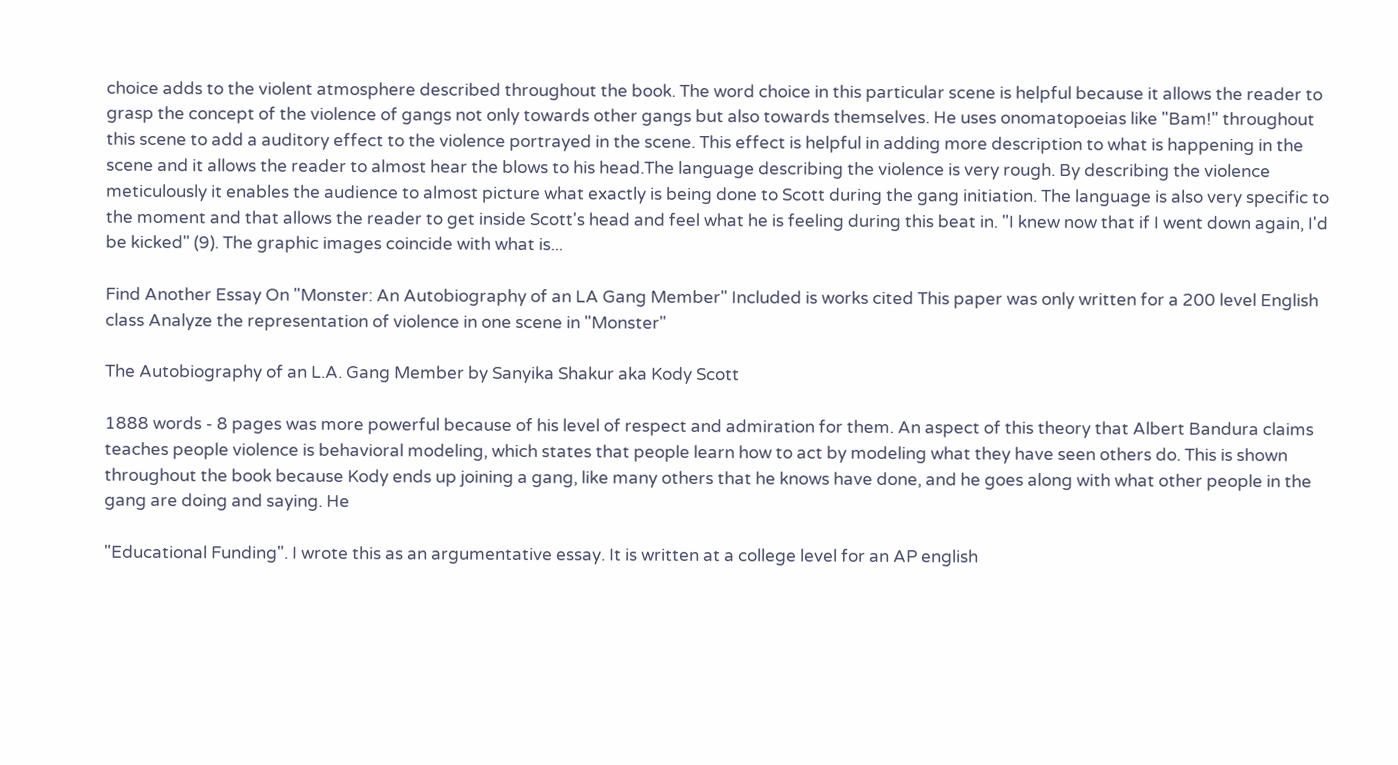choice adds to the violent atmosphere described throughout the book. The word choice in this particular scene is helpful because it allows the reader to grasp the concept of the violence of gangs not only towards other gangs but also towards themselves. He uses onomatopoeias like "Bam!" throughout this scene to add a auditory effect to the violence portrayed in the scene. This effect is helpful in adding more description to what is happening in the scene and it allows the reader to almost hear the blows to his head.The language describing the violence is very rough. By describing the violence meticulously it enables the audience to almost picture what exactly is being done to Scott during the gang initiation. The language is also very specific to the moment and that allows the reader to get inside Scott's head and feel what he is feeling during this beat in. "I knew now that if I went down again, I'd be kicked" (9). The graphic images coincide with what is...

Find Another Essay On "Monster: An Autobiography of an LA Gang Member" Included is works cited This paper was only written for a 200 level English class Analyze the representation of violence in one scene in "Monster"

The Autobiography of an L.A. Gang Member by Sanyika Shakur aka Kody Scott

1888 words - 8 pages was more powerful because of his level of respect and admiration for them. An aspect of this theory that Albert Bandura claims teaches people violence is behavioral modeling, which states that people learn how to act by modeling what they have seen others do. This is shown throughout the book because Kody ends up joining a gang, like many others that he knows have done, and he goes along with what other people in the gang are doing and saying. He

"Educational Funding". I wrote this as an argumentative essay. It is written at a college level for an AP english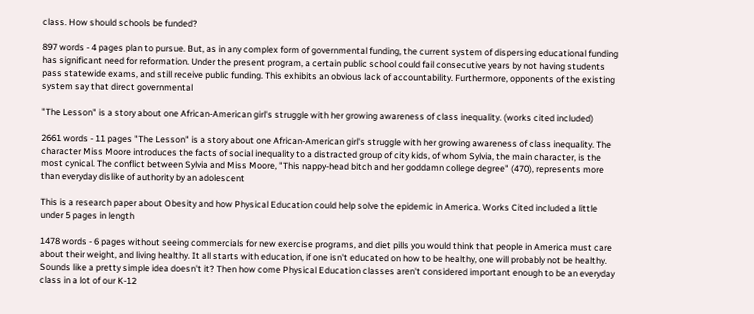class. How should schools be funded?

897 words - 4 pages plan to pursue. But, as in any complex form of governmental funding, the current system of dispersing educational funding has significant need for reformation. Under the present program, a certain public school could fail consecutive years by not having students pass statewide exams, and still receive public funding. This exhibits an obvious lack of accountability. Furthermore, opponents of the existing system say that direct governmental

"The Lesson" is a story about one African-American girl's struggle with her growing awareness of class inequality. (works cited included)

2661 words - 11 pages "The Lesson" is a story about one African-American girl's struggle with her growing awareness of class inequality. The character Miss Moore introduces the facts of social inequality to a distracted group of city kids, of whom Sylvia, the main character, is the most cynical. The conflict between Sylvia and Miss Moore, "This nappy-head bitch and her goddamn college degree" (470), represents more than everyday dislike of authority by an adolescent

This is a research paper about Obesity and how Physical Education could help solve the epidemic in America. Works Cited included a little under 5 pages in length

1478 words - 6 pages without seeing commercials for new exercise programs, and diet pills you would think that people in America must care about their weight, and living healthy. It all starts with education, if one isn't educated on how to be healthy, one will probably not be healthy. Sounds like a pretty simple idea doesn't it? Then how come Physical Education classes aren't considered important enough to be an everyday class in a lot of our K-12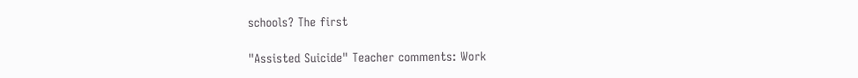schools? The first

"Assisted Suicide" Teacher comments: Work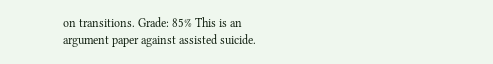on transitions. Grade: 85% This is an argument paper against assisted suicide.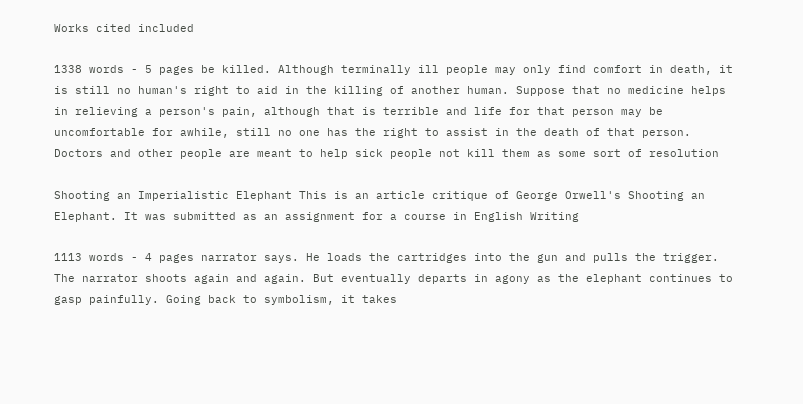Works cited included

1338 words - 5 pages be killed. Although terminally ill people may only find comfort in death, it is still no human's right to aid in the killing of another human. Suppose that no medicine helps in relieving a person's pain, although that is terrible and life for that person may be uncomfortable for awhile, still no one has the right to assist in the death of that person. Doctors and other people are meant to help sick people not kill them as some sort of resolution

Shooting an Imperialistic Elephant This is an article critique of George Orwell's Shooting an Elephant. It was submitted as an assignment for a course in English Writing

1113 words - 4 pages narrator says. He loads the cartridges into the gun and pulls the trigger. The narrator shoots again and again. But eventually departs in agony as the elephant continues to gasp painfully. Going back to symbolism, it takes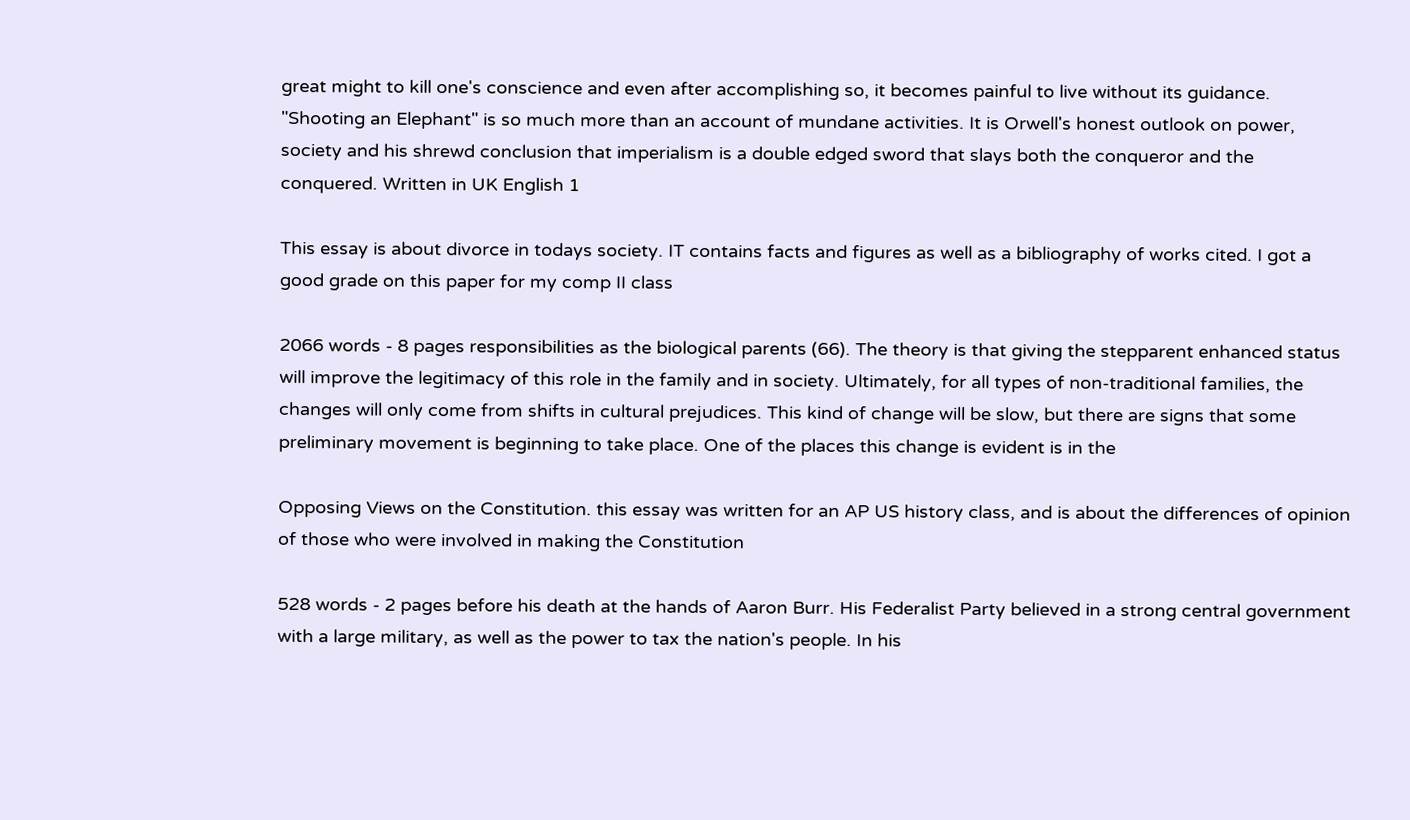great might to kill one's conscience and even after accomplishing so, it becomes painful to live without its guidance. "Shooting an Elephant" is so much more than an account of mundane activities. It is Orwell's honest outlook on power, society and his shrewd conclusion that imperialism is a double edged sword that slays both the conqueror and the conquered. Written in UK English 1

This essay is about divorce in todays society. IT contains facts and figures as well as a bibliography of works cited. I got a good grade on this paper for my comp II class

2066 words - 8 pages responsibilities as the biological parents (66). The theory is that giving the stepparent enhanced status will improve the legitimacy of this role in the family and in society. Ultimately, for all types of non-traditional families, the changes will only come from shifts in cultural prejudices. This kind of change will be slow, but there are signs that some preliminary movement is beginning to take place. One of the places this change is evident is in the

Opposing Views on the Constitution. this essay was written for an AP US history class, and is about the differences of opinion of those who were involved in making the Constitution

528 words - 2 pages before his death at the hands of Aaron Burr. His Federalist Party believed in a strong central government with a large military, as well as the power to tax the nation's people. In his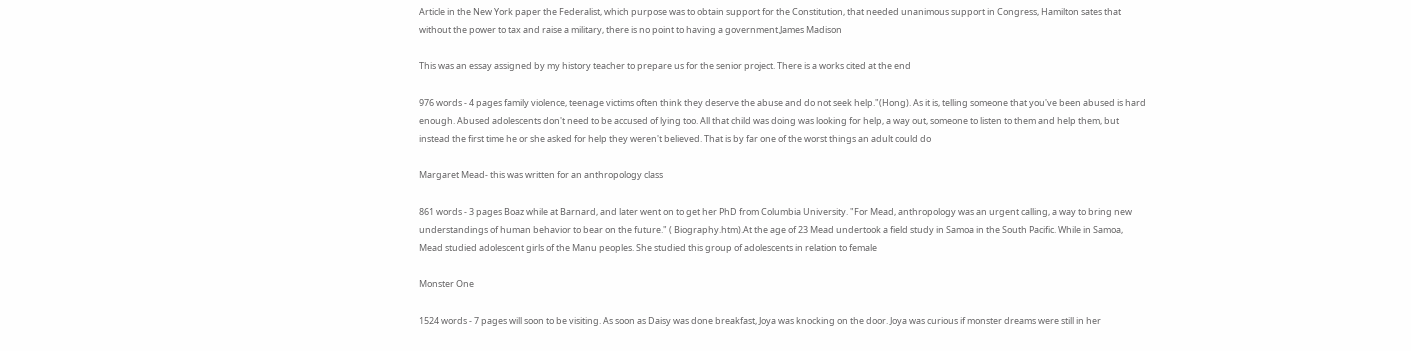Article in the New York paper the Federalist, which purpose was to obtain support for the Constitution, that needed unanimous support in Congress, Hamilton sates that without the power to tax and raise a military, there is no point to having a government.James Madison

This was an essay assigned by my history teacher to prepare us for the senior project. There is a works cited at the end

976 words - 4 pages family violence, teenage victims often think they deserve the abuse and do not seek help."(Hong). As it is, telling someone that you've been abused is hard enough. Abused adolescents don't need to be accused of lying too. All that child was doing was looking for help, a way out, someone to listen to them and help them, but instead the first time he or she asked for help they weren't believed. That is by far one of the worst things an adult could do

Margaret Mead- this was written for an anthropology class

861 words - 3 pages Boaz while at Barnard, and later went on to get her PhD from Columbia University. "For Mead, anthropology was an urgent calling, a way to bring new understandings of human behavior to bear on the future." ( Biography.htm).At the age of 23 Mead undertook a field study in Samoa in the South Pacific. While in Samoa, Mead studied adolescent girls of the Manu peoples. She studied this group of adolescents in relation to female

Monster One

1524 words - 7 pages will soon to be visiting. As soon as Daisy was done breakfast, Joya was knocking on the door. Joya was curious if monster dreams were still in her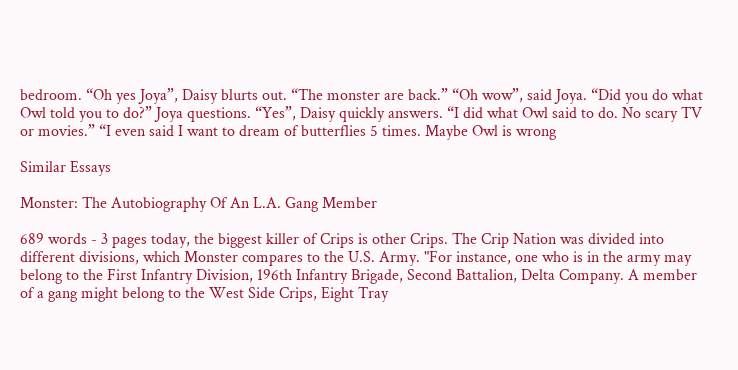bedroom. “Oh yes Joya”, Daisy blurts out. “The monster are back.” “Oh wow”, said Joya. “Did you do what Owl told you to do?” Joya questions. “Yes”, Daisy quickly answers. “I did what Owl said to do. No scary TV or movies.” “I even said I want to dream of butterflies 5 times. Maybe Owl is wrong

Similar Essays

Monster: The Autobiography Of An L.A. Gang Member

689 words - 3 pages today, the biggest killer of Crips is other Crips. The Crip Nation was divided into different divisions, which Monster compares to the U.S. Army. "For instance, one who is in the army may belong to the First Infantry Division, 196th Infantry Brigade, Second Battalion, Delta Company. A member of a gang might belong to the West Side Crips, Eight Tray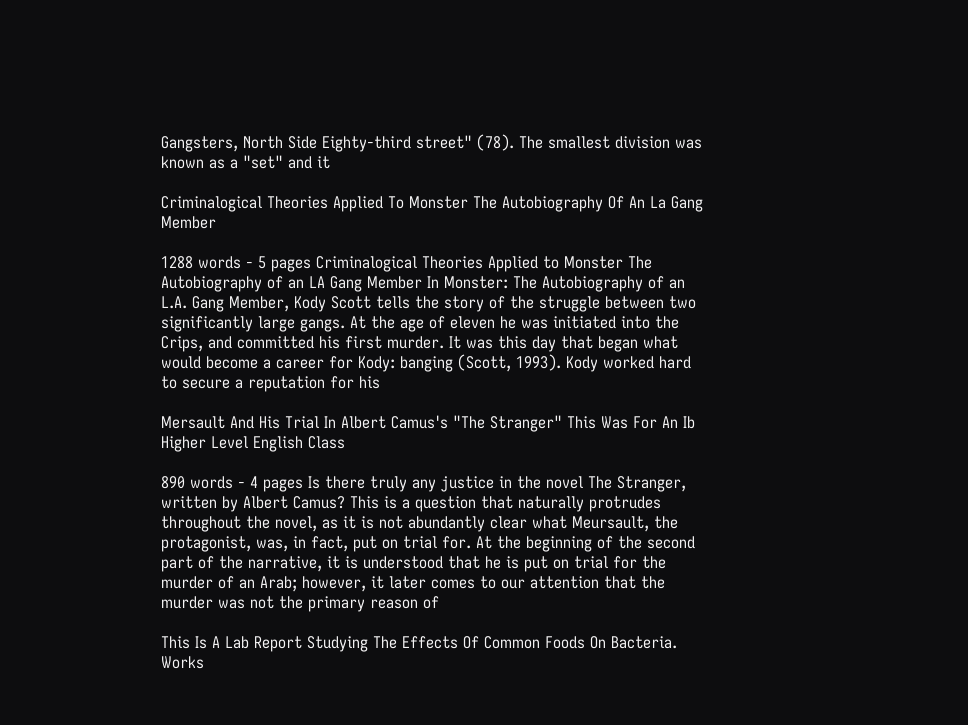Gangsters, North Side Eighty-third street" (78). The smallest division was known as a "set" and it

Criminalogical Theories Applied To Monster The Autobiography Of An La Gang Member

1288 words - 5 pages Criminalogical Theories Applied to Monster The Autobiography of an LA Gang Member In Monster: The Autobiography of an L.A. Gang Member, Kody Scott tells the story of the struggle between two significantly large gangs. At the age of eleven he was initiated into the Crips, and committed his first murder. It was this day that began what would become a career for Kody: banging (Scott, 1993). Kody worked hard to secure a reputation for his

Mersault And His Trial In Albert Camus's "The Stranger" This Was For An Ib Higher Level English Class

890 words - 4 pages Is there truly any justice in the novel The Stranger, written by Albert Camus? This is a question that naturally protrudes throughout the novel, as it is not abundantly clear what Meursault, the protagonist, was, in fact, put on trial for. At the beginning of the second part of the narrative, it is understood that he is put on trial for the murder of an Arab; however, it later comes to our attention that the murder was not the primary reason of

This Is A Lab Report Studying The Effects Of Common Foods On Bacteria. Works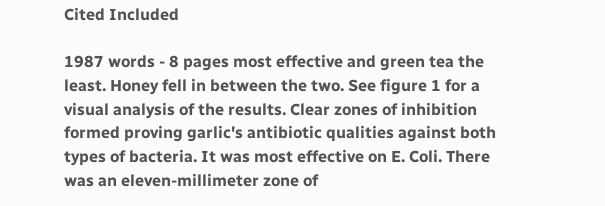Cited Included

1987 words - 8 pages most effective and green tea the least. Honey fell in between the two. See figure 1 for a visual analysis of the results. Clear zones of inhibition formed proving garlic's antibiotic qualities against both types of bacteria. It was most effective on E. Coli. There was an eleven-millimeter zone of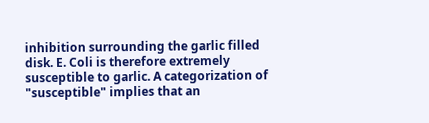inhibition surrounding the garlic filled disk. E. Coli is therefore extremely susceptible to garlic. A categorization of "susceptible" implies that an